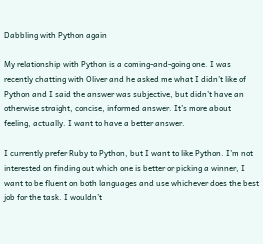Dabbling with Python again

My relationship with Python is a coming-and-going one. I was recently chatting with Oliver and he asked me what I didn’t like of Python and I said the answer was subjective, but didn’t have an otherwise straight, concise, informed answer. It’s more about feeling, actually. I want to have a better answer.

I currently prefer Ruby to Python, but I want to like Python. I’m not interested on finding out which one is better or picking a winner, I want to be fluent on both languages and use whichever does the best job for the task. I wouldn’t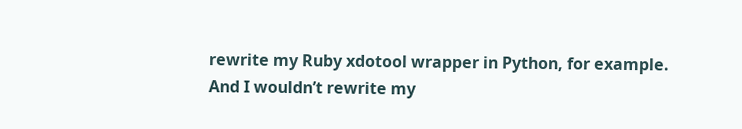rewrite my Ruby xdotool wrapper in Python, for example. And I wouldn’t rewrite my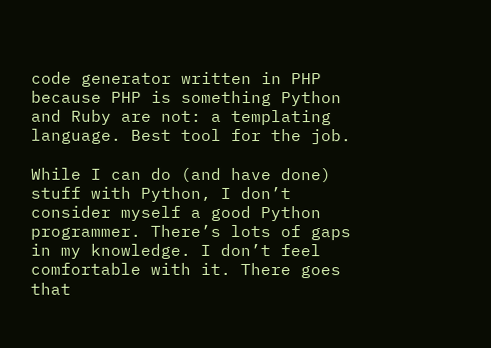code generator written in PHP because PHP is something Python and Ruby are not: a templating language. Best tool for the job.

While I can do (and have done) stuff with Python, I don’t consider myself a good Python programmer. There’s lots of gaps in my knowledge. I don’t feel comfortable with it. There goes that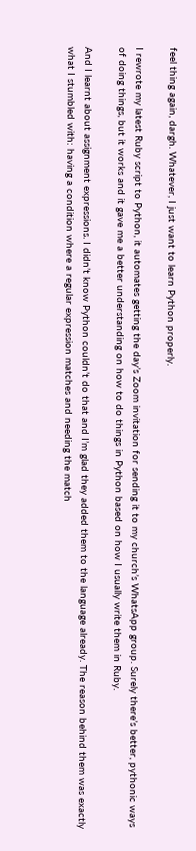feel thing again, dargh. Whatever, I just want to learn Python properly.

I rewrote my latest Ruby script to Python, it automates getting the day’s Zoom invitation for sending it to my church’s WhatsApp group. Surely there’s better, pythonic ways of doing things, but it works and it gave me a better understanding on how to do things in Python based on how I usually write them in Ruby.

And I learnt about assignment expressions. I didn’t know Python couldn’t do that and I’m glad they added them to the language already. The reason behind them was exactly what I stumbled with: having a condition where a regular expression matches and needing the match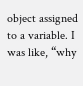object assigned to a variable. I was like, “why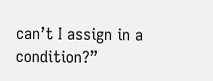can’t I assign in a condition?”